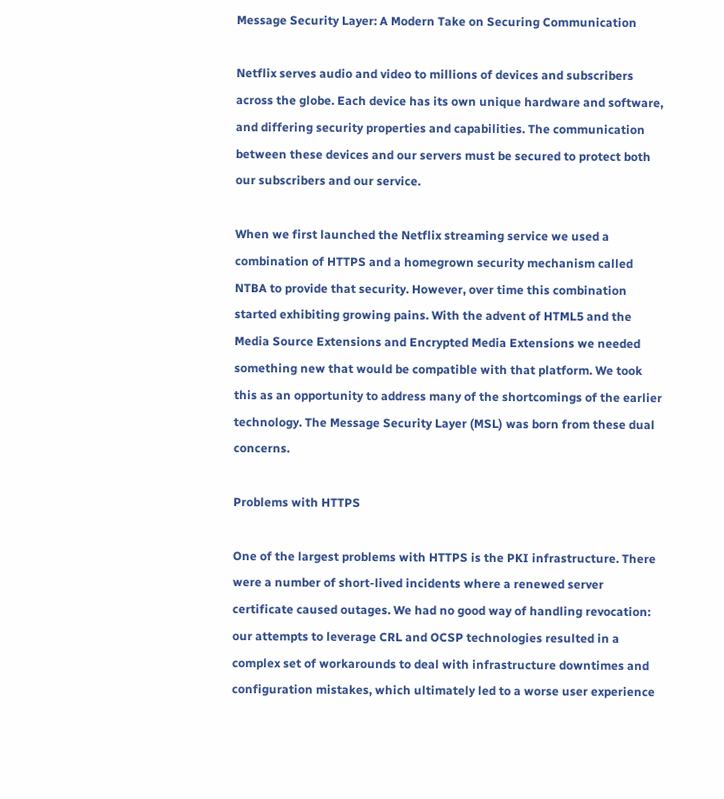Message Security Layer: A Modern Take on Securing Communication

Netflix serves audio and video to millions of devices and subscribers across the globe. Each device has its own unique hardware and software, and differing security properties and capabilities. The communication between these devices and our servers must be secured to protect both our subscribers and our service.

When we first launched the Netflix streaming service we used a combination of HTTPS and a homegrown security mechanism called NTBA to provide that security. However, over time this combination started exhibiting growing pains. With the advent of HTML5 and the Media Source Extensions and Encrypted Media Extensions we needed something new that would be compatible with that platform. We took this as an opportunity to address many of the shortcomings of the earlier technology. The Message Security Layer (MSL) was born from these dual concerns.

Problems with HTTPS

One of the largest problems with HTTPS is the PKI infrastructure. There were a number of short-lived incidents where a renewed server certificate caused outages. We had no good way of handling revocation: our attempts to leverage CRL and OCSP technologies resulted in a complex set of workarounds to deal with infrastructure downtimes and configuration mistakes, which ultimately led to a worse user experience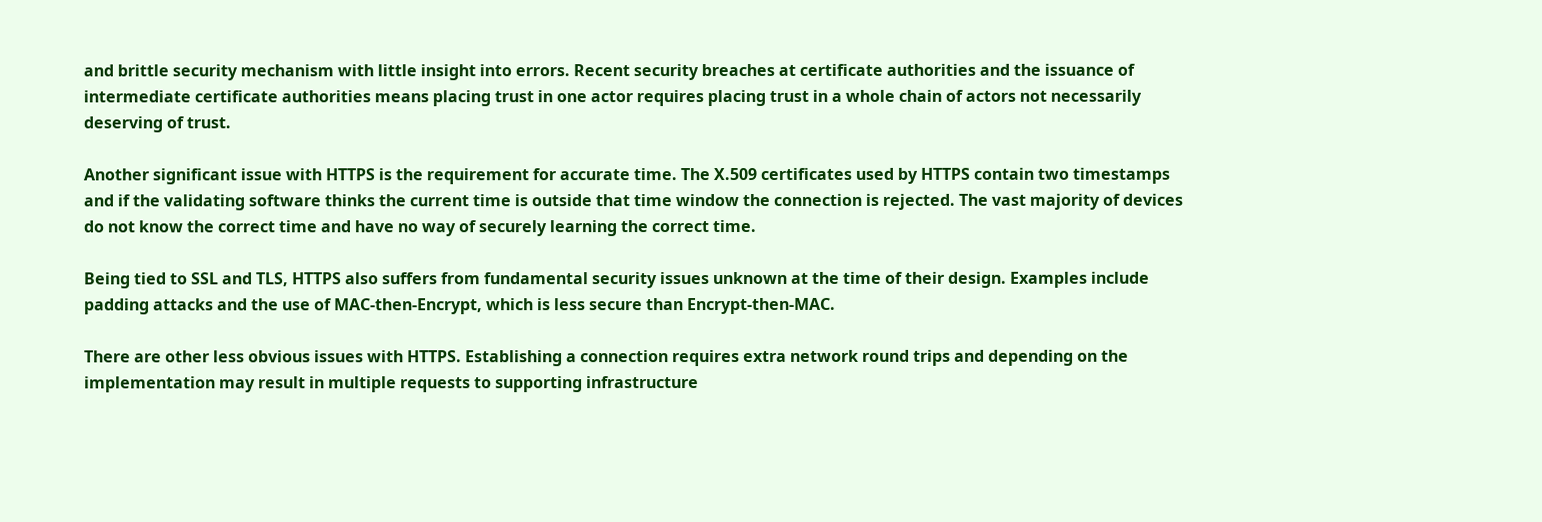and brittle security mechanism with little insight into errors. Recent security breaches at certificate authorities and the issuance of intermediate certificate authorities means placing trust in one actor requires placing trust in a whole chain of actors not necessarily deserving of trust.

Another significant issue with HTTPS is the requirement for accurate time. The X.509 certificates used by HTTPS contain two timestamps and if the validating software thinks the current time is outside that time window the connection is rejected. The vast majority of devices do not know the correct time and have no way of securely learning the correct time.

Being tied to SSL and TLS, HTTPS also suffers from fundamental security issues unknown at the time of their design. Examples include padding attacks and the use of MAC-then-Encrypt, which is less secure than Encrypt-then-MAC.

There are other less obvious issues with HTTPS. Establishing a connection requires extra network round trips and depending on the implementation may result in multiple requests to supporting infrastructure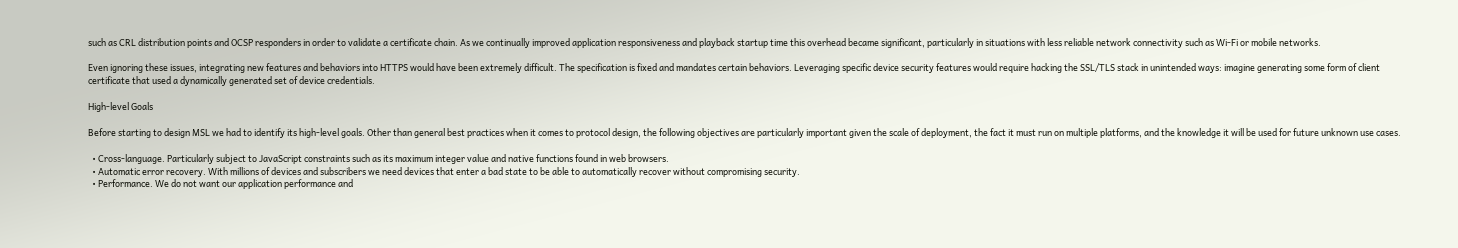such as CRL distribution points and OCSP responders in order to validate a certificate chain. As we continually improved application responsiveness and playback startup time this overhead became significant, particularly in situations with less reliable network connectivity such as Wi-Fi or mobile networks.

Even ignoring these issues, integrating new features and behaviors into HTTPS would have been extremely difficult. The specification is fixed and mandates certain behaviors. Leveraging specific device security features would require hacking the SSL/TLS stack in unintended ways: imagine generating some form of client certificate that used a dynamically generated set of device credentials.

High-level Goals

Before starting to design MSL we had to identify its high-level goals. Other than general best practices when it comes to protocol design, the following objectives are particularly important given the scale of deployment, the fact it must run on multiple platforms, and the knowledge it will be used for future unknown use cases.

  • Cross-language. Particularly subject to JavaScript constraints such as its maximum integer value and native functions found in web browsers.
  • Automatic error recovery. With millions of devices and subscribers we need devices that enter a bad state to be able to automatically recover without compromising security.
  • Performance. We do not want our application performance and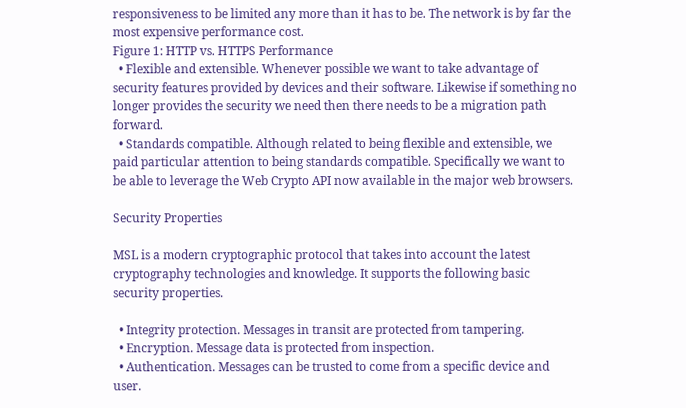responsiveness to be limited any more than it has to be. The network is by far the most expensive performance cost.
Figure 1: HTTP vs. HTTPS Performance
  • Flexible and extensible. Whenever possible we want to take advantage of security features provided by devices and their software. Likewise if something no longer provides the security we need then there needs to be a migration path forward.
  • Standards compatible. Although related to being flexible and extensible, we paid particular attention to being standards compatible. Specifically we want to be able to leverage the Web Crypto API now available in the major web browsers.

Security Properties

MSL is a modern cryptographic protocol that takes into account the latest cryptography technologies and knowledge. It supports the following basic security properties.

  • Integrity protection. Messages in transit are protected from tampering.
  • Encryption. Message data is protected from inspection.
  • Authentication. Messages can be trusted to come from a specific device and user.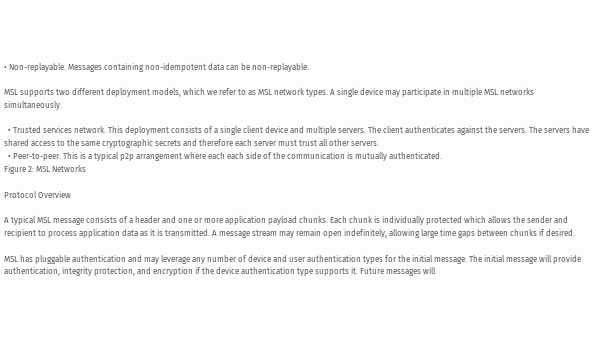• Non-replayable. Messages containing non-idempotent data can be non-replayable.

MSL supports two different deployment models, which we refer to as MSL network types. A single device may participate in multiple MSL networks simultaneously.

  • Trusted services network. This deployment consists of a single client device and multiple servers. The client authenticates against the servers. The servers have shared access to the same cryptographic secrets and therefore each server must trust all other servers.
  • Peer-to-peer. This is a typical p2p arrangement where each each side of the communication is mutually authenticated.
Figure 2: MSL Networks

Protocol Overview

A typical MSL message consists of a header and one or more application payload chunks. Each chunk is individually protected which allows the sender and recipient to process application data as it is transmitted. A message stream may remain open indefinitely, allowing large time gaps between chunks if desired.

MSL has pluggable authentication and may leverage any number of device and user authentication types for the initial message. The initial message will provide authentication, integrity protection, and encryption if the device authentication type supports it. Future messages will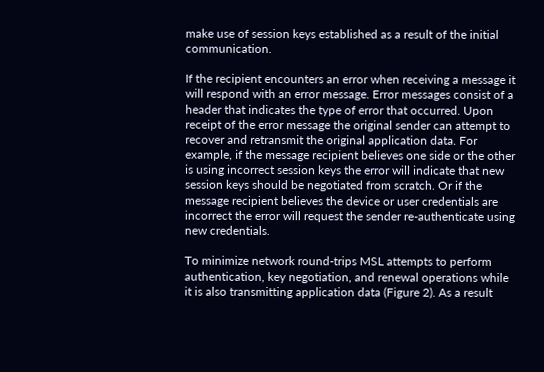make use of session keys established as a result of the initial communication.

If the recipient encounters an error when receiving a message it will respond with an error message. Error messages consist of a header that indicates the type of error that occurred. Upon receipt of the error message the original sender can attempt to recover and retransmit the original application data. For example, if the message recipient believes one side or the other is using incorrect session keys the error will indicate that new session keys should be negotiated from scratch. Or if the message recipient believes the device or user credentials are incorrect the error will request the sender re-authenticate using new credentials.

To minimize network round-trips MSL attempts to perform authentication, key negotiation, and renewal operations while it is also transmitting application data (Figure 2). As a result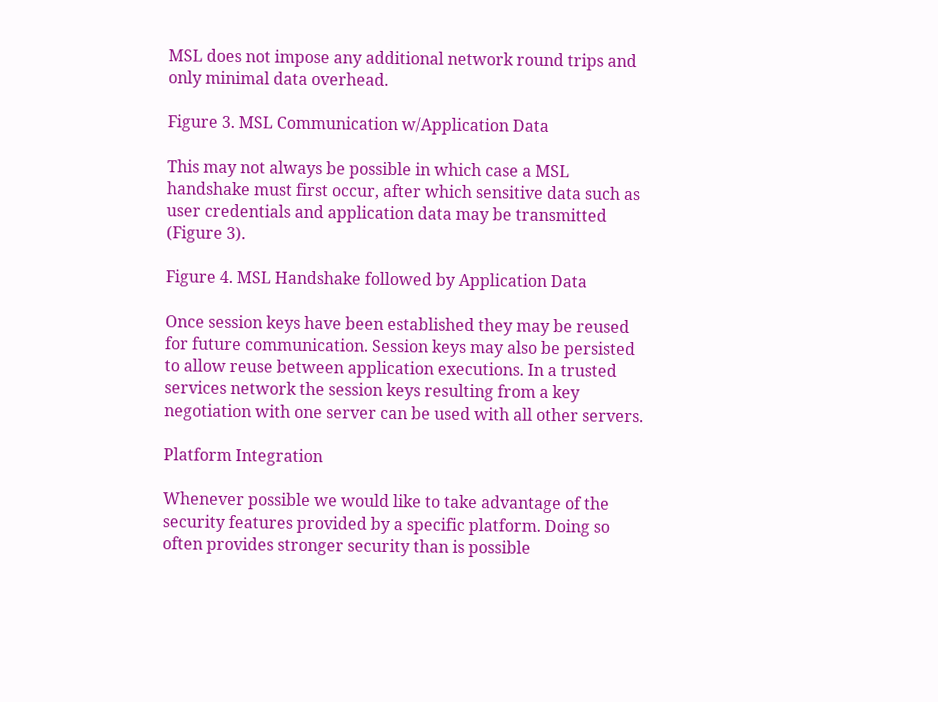MSL does not impose any additional network round trips and only minimal data overhead.

Figure 3. MSL Communication w/Application Data

This may not always be possible in which case a MSL handshake must first occur, after which sensitive data such as user credentials and application data may be transmitted (Figure 3).

Figure 4. MSL Handshake followed by Application Data

Once session keys have been established they may be reused for future communication. Session keys may also be persisted to allow reuse between application executions. In a trusted services network the session keys resulting from a key negotiation with one server can be used with all other servers.

Platform Integration

Whenever possible we would like to take advantage of the security features provided by a specific platform. Doing so often provides stronger security than is possible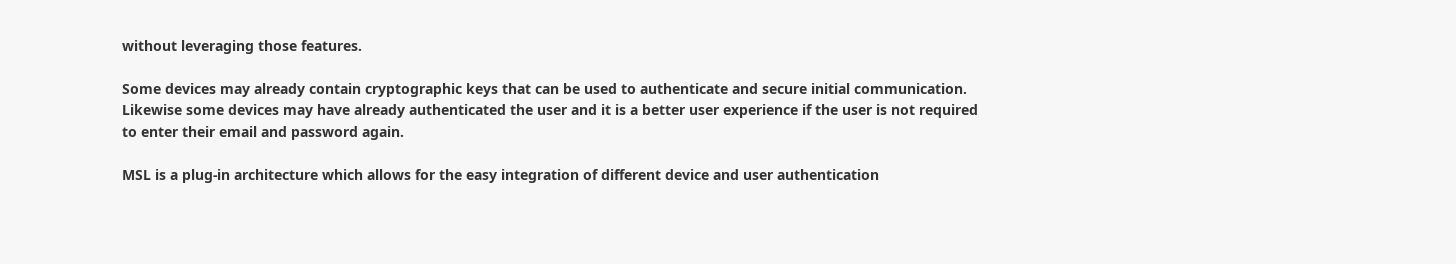without leveraging those features.

Some devices may already contain cryptographic keys that can be used to authenticate and secure initial communication. Likewise some devices may have already authenticated the user and it is a better user experience if the user is not required to enter their email and password again.

MSL is a plug-in architecture which allows for the easy integration of different device and user authentication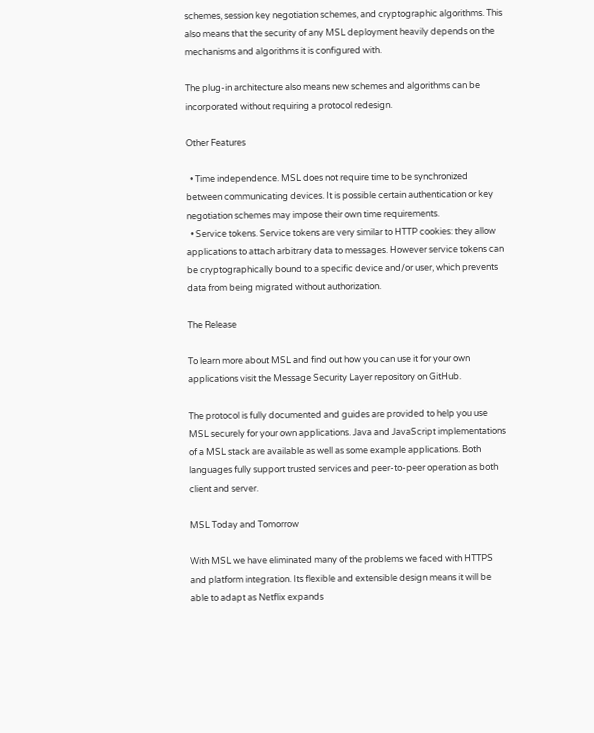schemes, session key negotiation schemes, and cryptographic algorithms. This also means that the security of any MSL deployment heavily depends on the mechanisms and algorithms it is configured with.

The plug-in architecture also means new schemes and algorithms can be incorporated without requiring a protocol redesign.

Other Features

  • Time independence. MSL does not require time to be synchronized between communicating devices. It is possible certain authentication or key negotiation schemes may impose their own time requirements.
  • Service tokens. Service tokens are very similar to HTTP cookies: they allow applications to attach arbitrary data to messages. However service tokens can be cryptographically bound to a specific device and/or user, which prevents data from being migrated without authorization.

The Release

To learn more about MSL and find out how you can use it for your own applications visit the Message Security Layer repository on GitHub.

The protocol is fully documented and guides are provided to help you use MSL securely for your own applications. Java and JavaScript implementations of a MSL stack are available as well as some example applications. Both languages fully support trusted services and peer-to-peer operation as both client and server.

MSL Today and Tomorrow

With MSL we have eliminated many of the problems we faced with HTTPS and platform integration. Its flexible and extensible design means it will be able to adapt as Netflix expands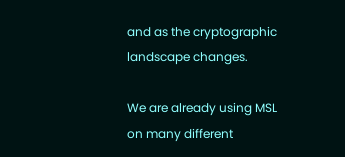and as the cryptographic landscape changes.

We are already using MSL on many different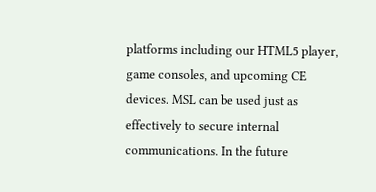platforms including our HTML5 player, game consoles, and upcoming CE devices. MSL can be used just as effectively to secure internal communications. In the future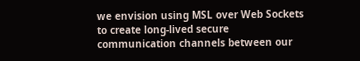we envision using MSL over Web Sockets to create long-lived secure communication channels between our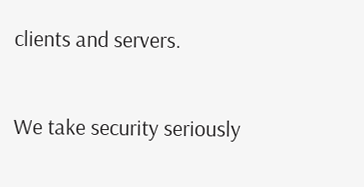clients and servers.

We take security seriously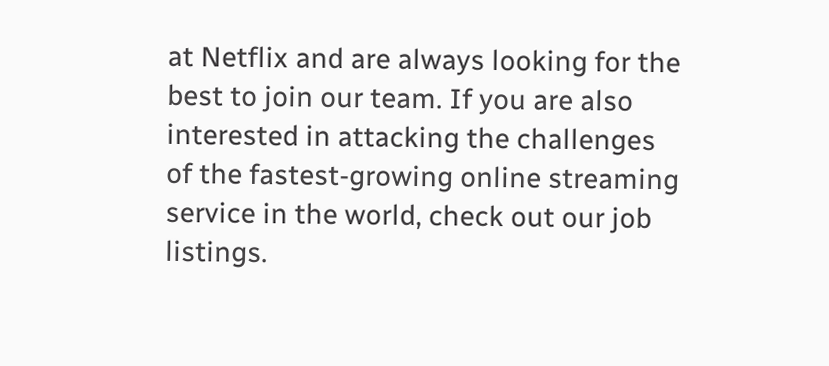at Netflix and are always looking for the best to join our team. If you are also interested in attacking the challenges of the fastest-growing online streaming service in the world, check out our job listings.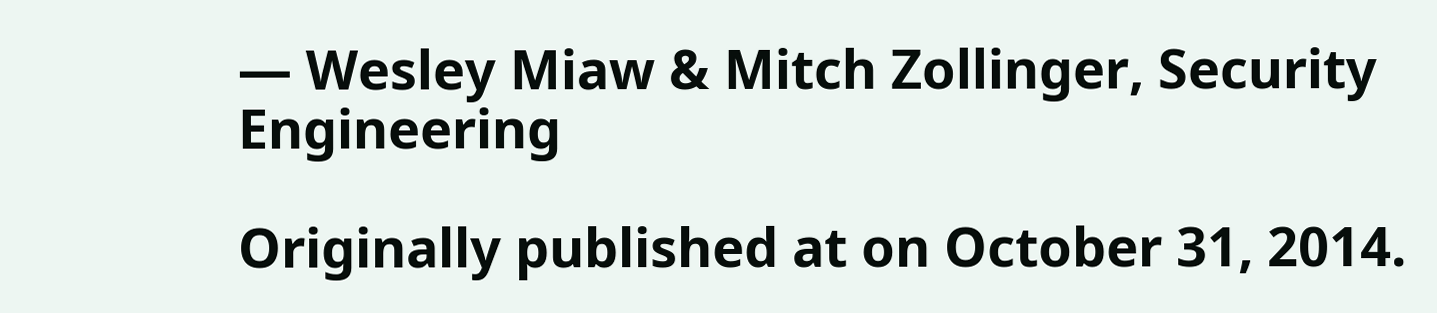— Wesley Miaw & Mitch Zollinger, Security Engineering

Originally published at on October 31, 2014.